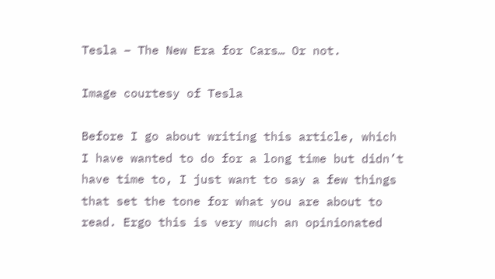Tesla – The New Era for Cars… Or not.

Image courtesy of Tesla

Before I go about writing this article, which I have wanted to do for a long time but didn’t have time to, I just want to say a few things that set the tone for what you are about to read. Ergo this is very much an opinionated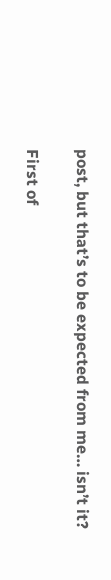post, but that’s to be expected from me… isn’t it?

First of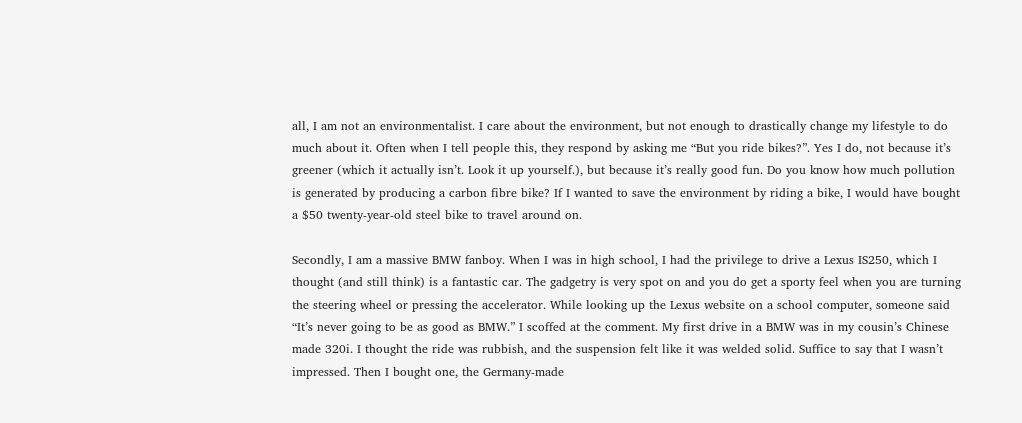all, I am not an environmentalist. I care about the environment, but not enough to drastically change my lifestyle to do much about it. Often when I tell people this, they respond by asking me “But you ride bikes?”. Yes I do, not because it’s greener (which it actually isn’t. Look it up yourself.), but because it’s really good fun. Do you know how much pollution is generated by producing a carbon fibre bike? If I wanted to save the environment by riding a bike, I would have bought a $50 twenty-year-old steel bike to travel around on.

Secondly, I am a massive BMW fanboy. When I was in high school, I had the privilege to drive a Lexus IS250, which I thought (and still think) is a fantastic car. The gadgetry is very spot on and you do get a sporty feel when you are turning the steering wheel or pressing the accelerator. While looking up the Lexus website on a school computer, someone said “It’s never going to be as good as BMW.” I scoffed at the comment. My first drive in a BMW was in my cousin’s Chinese made 320i. I thought the ride was rubbish, and the suspension felt like it was welded solid. Suffice to say that I wasn’t impressed. Then I bought one, the Germany-made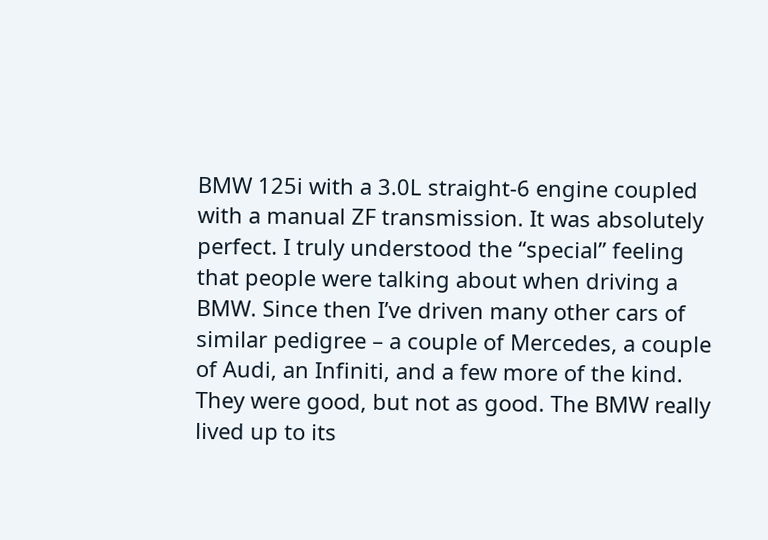BMW 125i with a 3.0L straight-6 engine coupled with a manual ZF transmission. It was absolutely perfect. I truly understood the “special” feeling that people were talking about when driving a BMW. Since then I’ve driven many other cars of similar pedigree – a couple of Mercedes, a couple of Audi, an Infiniti, and a few more of the kind. They were good, but not as good. The BMW really lived up to its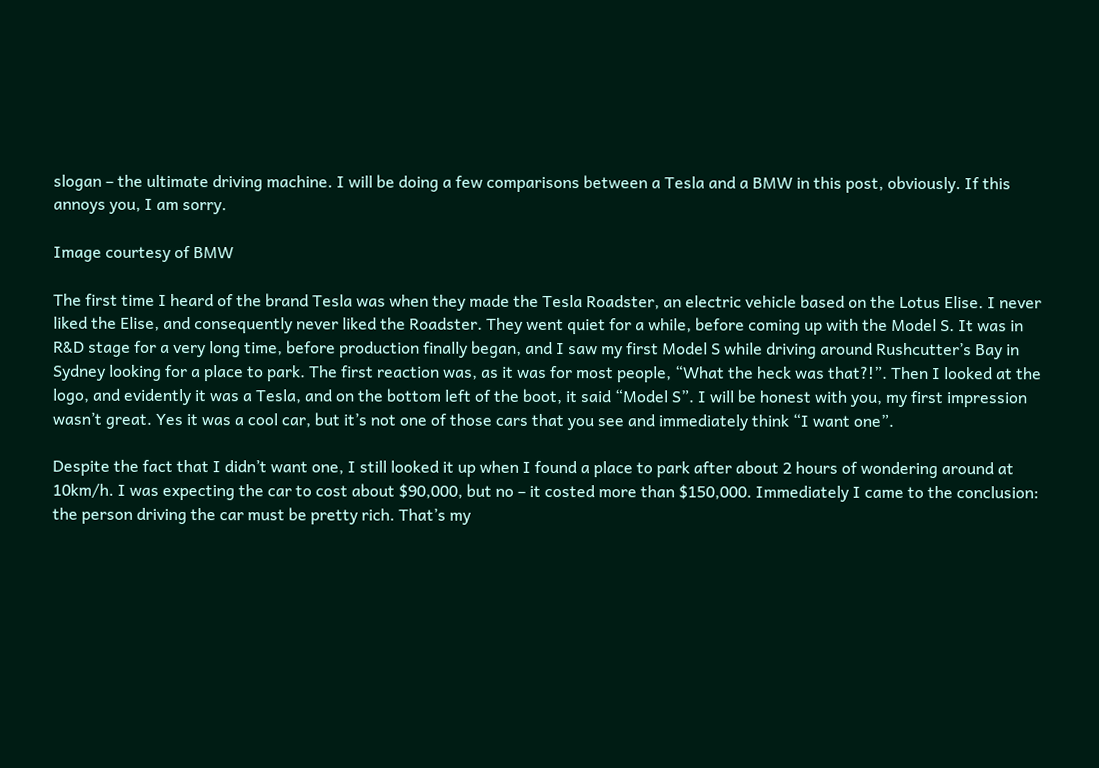slogan – the ultimate driving machine. I will be doing a few comparisons between a Tesla and a BMW in this post, obviously. If this annoys you, I am sorry.

Image courtesy of BMW

The first time I heard of the brand Tesla was when they made the Tesla Roadster, an electric vehicle based on the Lotus Elise. I never liked the Elise, and consequently never liked the Roadster. They went quiet for a while, before coming up with the Model S. It was in R&D stage for a very long time, before production finally began, and I saw my first Model S while driving around Rushcutter’s Bay in Sydney looking for a place to park. The first reaction was, as it was for most people, “What the heck was that?!”. Then I looked at the logo, and evidently it was a Tesla, and on the bottom left of the boot, it said “Model S”. I will be honest with you, my first impression wasn’t great. Yes it was a cool car, but it’s not one of those cars that you see and immediately think “I want one”.

Despite the fact that I didn’t want one, I still looked it up when I found a place to park after about 2 hours of wondering around at 10km/h. I was expecting the car to cost about $90,000, but no – it costed more than $150,000. Immediately I came to the conclusion: the person driving the car must be pretty rich. That’s my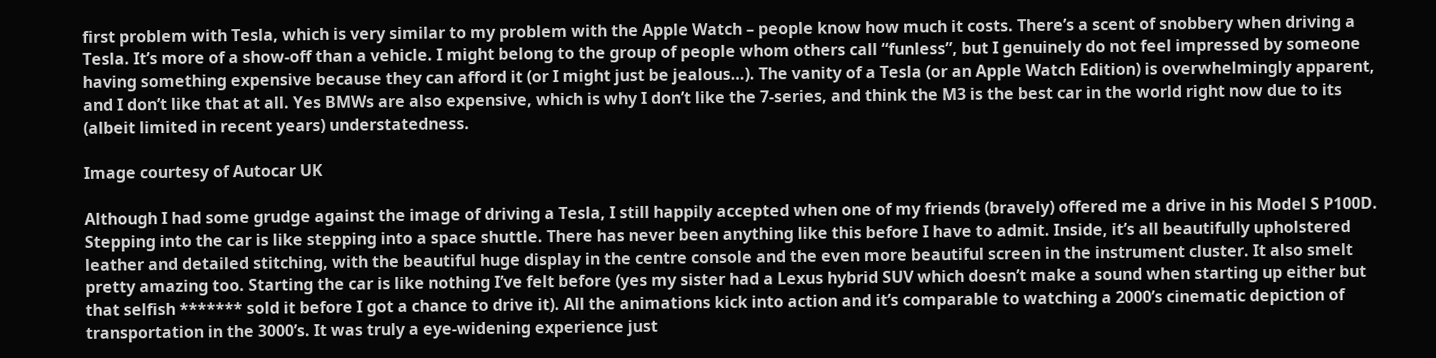first problem with Tesla, which is very similar to my problem with the Apple Watch – people know how much it costs. There’s a scent of snobbery when driving a Tesla. It’s more of a show-off than a vehicle. I might belong to the group of people whom others call “funless”, but I genuinely do not feel impressed by someone having something expensive because they can afford it (or I might just be jealous…). The vanity of a Tesla (or an Apple Watch Edition) is overwhelmingly apparent, and I don’t like that at all. Yes BMWs are also expensive, which is why I don’t like the 7-series, and think the M3 is the best car in the world right now due to its (albeit limited in recent years) understatedness.

Image courtesy of Autocar UK

Although I had some grudge against the image of driving a Tesla, I still happily accepted when one of my friends (bravely) offered me a drive in his Model S P100D. Stepping into the car is like stepping into a space shuttle. There has never been anything like this before I have to admit. Inside, it’s all beautifully upholstered leather and detailed stitching, with the beautiful huge display in the centre console and the even more beautiful screen in the instrument cluster. It also smelt pretty amazing too. Starting the car is like nothing I’ve felt before (yes my sister had a Lexus hybrid SUV which doesn’t make a sound when starting up either but that selfish ******* sold it before I got a chance to drive it). All the animations kick into action and it’s comparable to watching a 2000’s cinematic depiction of transportation in the 3000’s. It was truly a eye-widening experience just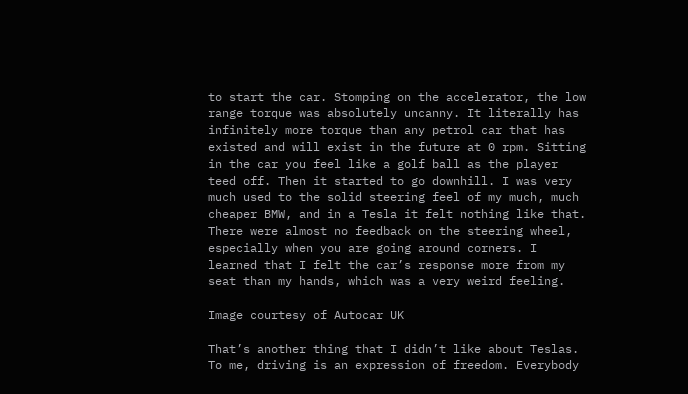to start the car. Stomping on the accelerator, the low range torque was absolutely uncanny. It literally has infinitely more torque than any petrol car that has existed and will exist in the future at 0 rpm. Sitting in the car you feel like a golf ball as the player teed off. Then it started to go downhill. I was very much used to the solid steering feel of my much, much cheaper BMW, and in a Tesla it felt nothing like that. There were almost no feedback on the steering wheel, especially when you are going around corners. I learned that I felt the car’s response more from my seat than my hands, which was a very weird feeling.

Image courtesy of Autocar UK

That’s another thing that I didn’t like about Teslas. To me, driving is an expression of freedom. Everybody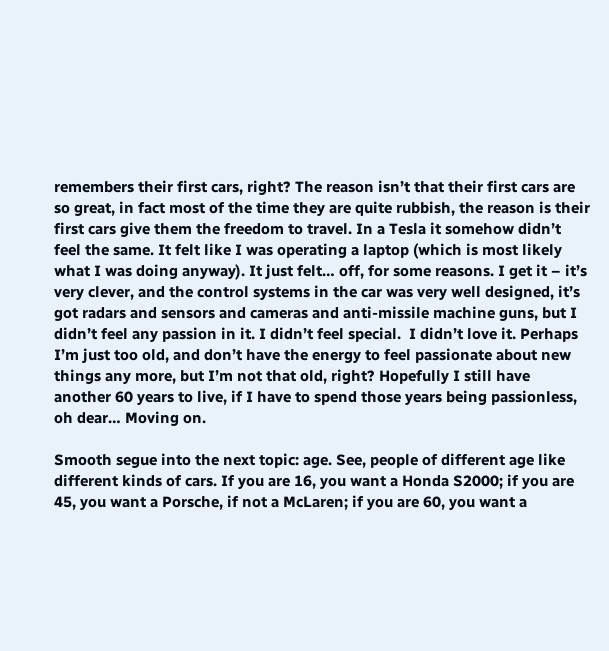remembers their first cars, right? The reason isn’t that their first cars are so great, in fact most of the time they are quite rubbish, the reason is their first cars give them the freedom to travel. In a Tesla it somehow didn’t feel the same. It felt like I was operating a laptop (which is most likely what I was doing anyway). It just felt… off, for some reasons. I get it – it’s very clever, and the control systems in the car was very well designed, it’s got radars and sensors and cameras and anti-missile machine guns, but I didn’t feel any passion in it. I didn’t feel special.  I didn’t love it. Perhaps I’m just too old, and don’t have the energy to feel passionate about new things any more, but I’m not that old, right? Hopefully I still have another 60 years to live, if I have to spend those years being passionless, oh dear… Moving on.

Smooth segue into the next topic: age. See, people of different age like different kinds of cars. If you are 16, you want a Honda S2000; if you are 45, you want a Porsche, if not a McLaren; if you are 60, you want a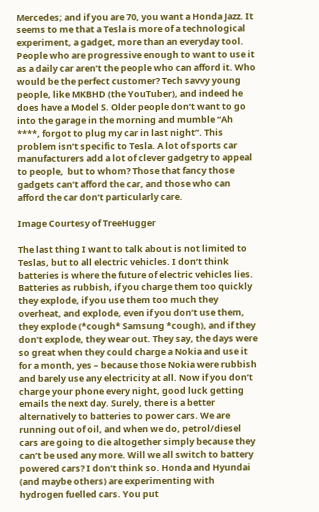Mercedes; and if you are 70, you want a Honda Jazz. It seems to me that a Tesla is more of a technological experiment, a gadget, more than an everyday tool. People who are progressive enough to want to use it as a daily car aren’t the people who can afford it. Who would be the perfect customer? Tech savvy young people, like MKBHD (the YouTuber), and indeed he does have a Model S. Older people don’t want to go into the garage in the morning and mumble “Ah ****, forgot to plug my car in last night”. This problem isn’t specific to Tesla. A lot of sports car manufacturers add a lot of clever gadgetry to appeal to people,  but to whom? Those that fancy those gadgets can’t afford the car, and those who can afford the car don’t particularly care.

Image Courtesy of TreeHugger

The last thing I want to talk about is not limited to Teslas, but to all electric vehicles. I don’t think batteries is where the future of electric vehicles lies. Batteries as rubbish, if you charge them too quickly they explode, if you use them too much they overheat, and explode, even if you don’t use them, they explode (*cough* Samsung *cough), and if they don’t explode, they wear out. They say, the days were so great when they could charge a Nokia and use it for a month, yes – because those Nokia were rubbish and barely use any electricity at all. Now if you don’t charge your phone every night, good luck getting emails the next day. Surely, there is a better alternatively to batteries to power cars. We are running out of oil, and when we do, petrol/diesel cars are going to die altogether simply because they can’t be used any more. Will we all switch to battery powered cars? I don’t think so. Honda and Hyundai (and maybe others) are experimenting with hydrogen fuelled cars. You put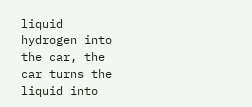liquid hydrogen into the car, the car turns the liquid into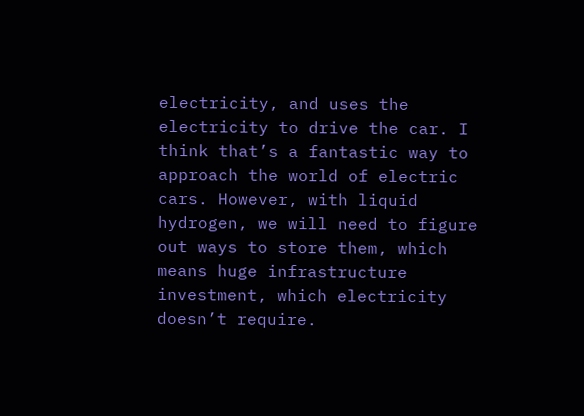electricity, and uses the electricity to drive the car. I think that’s a fantastic way to approach the world of electric cars. However, with liquid hydrogen, we will need to figure out ways to store them, which means huge infrastructure investment, which electricity doesn’t require.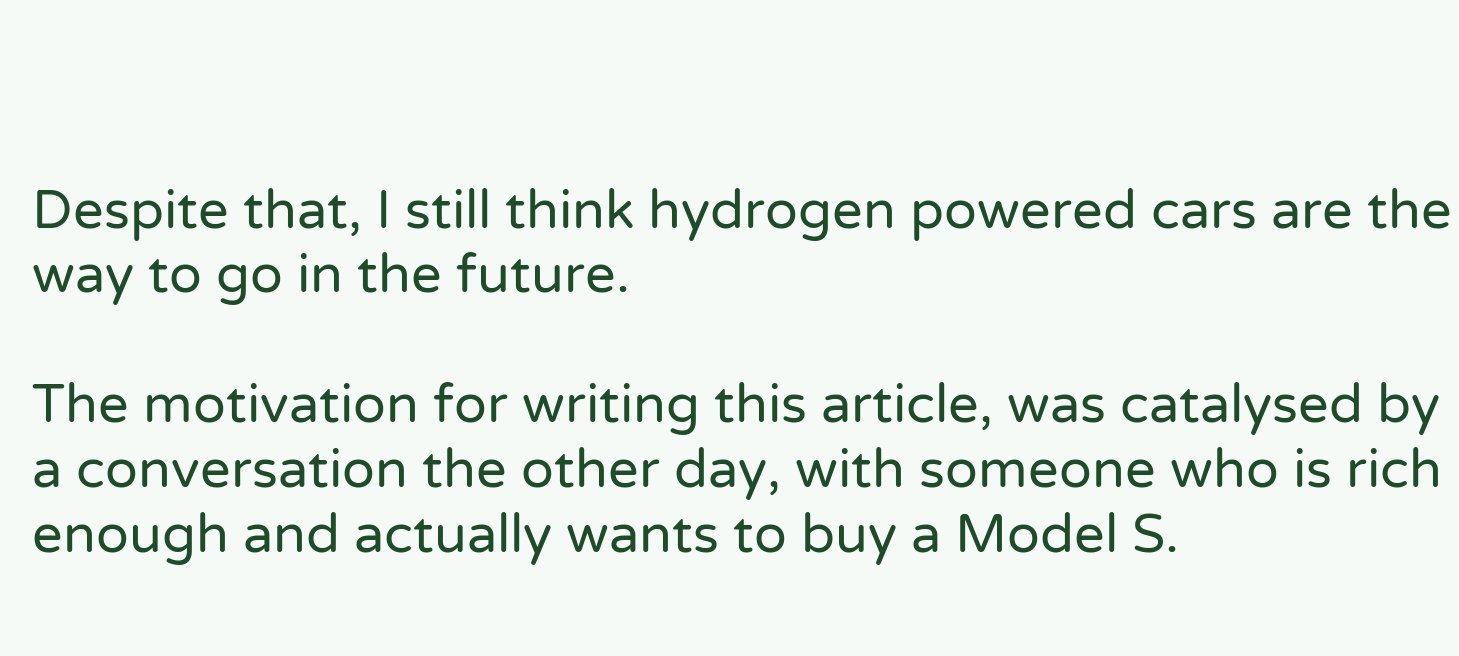Despite that, I still think hydrogen powered cars are the way to go in the future.

The motivation for writing this article, was catalysed by a conversation the other day, with someone who is rich enough and actually wants to buy a Model S.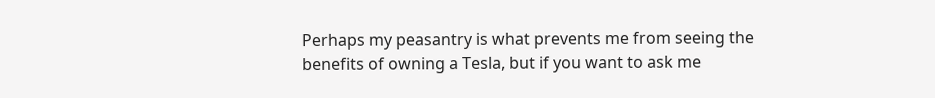Perhaps my peasantry is what prevents me from seeing the benefits of owning a Tesla, but if you want to ask me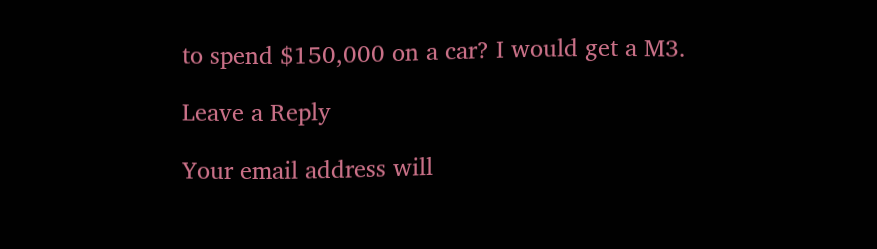to spend $150,000 on a car? I would get a M3.

Leave a Reply

Your email address will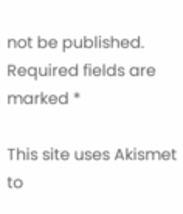not be published. Required fields are marked *

This site uses Akismet to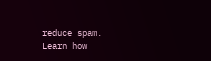reduce spam. Learn how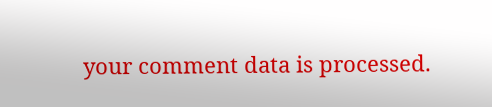your comment data is processed.